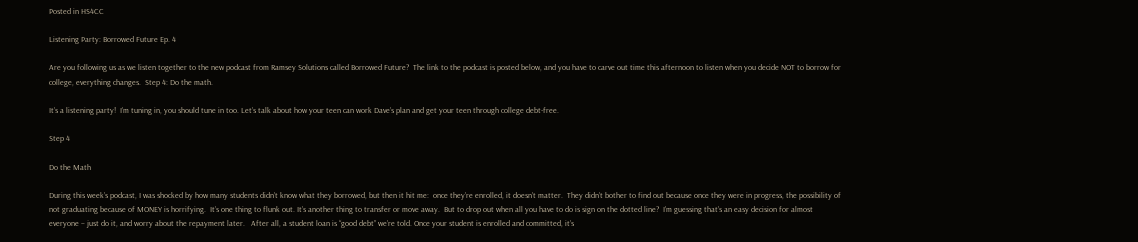Posted in HS4CC

Listening Party: Borrowed Future Ep. 4

Are you following us as we listen together to the new podcast from Ramsey Solutions called Borrowed Future?  The link to the podcast is posted below, and you have to carve out time this afternoon to listen when you decide NOT to borrow for college, everything changes.  Step 4: Do the math.

It’s a listening party!  I’m tuning in, you should tune in too. Let’s talk about how your teen can work Dave’s plan and get your teen through college debt-free.

Step 4

Do the Math

During this week’s podcast, I was shocked by how many students didn’t know what they borrowed, but then it hit me:  once they’re enrolled, it doesn’t matter.  They didn’t bother to find out because once they were in progress, the possibility of not graduating because of MONEY is horrifying.  It’s one thing to flunk out. It’s another thing to transfer or move away.  But to drop out when all you have to do is sign on the dotted line?  I’m guessing that’s an easy decision for almost everyone – just do it, and worry about the repayment later.   After all, a student loan is “good debt” we’re told. Once your student is enrolled and committed, it’s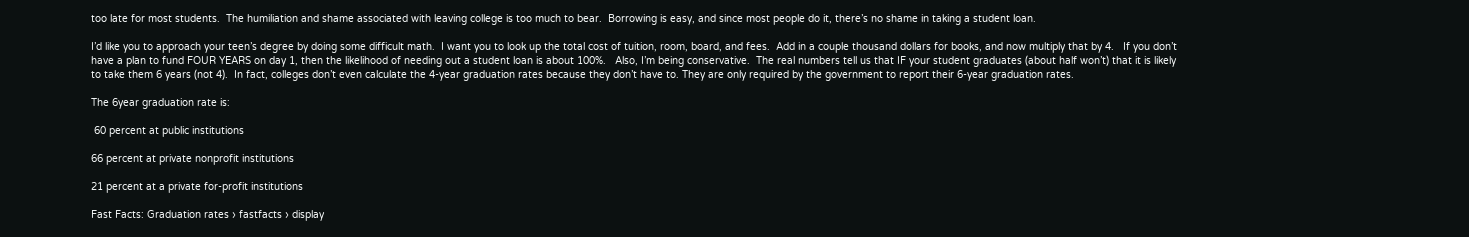too late for most students.  The humiliation and shame associated with leaving college is too much to bear.  Borrowing is easy, and since most people do it, there’s no shame in taking a student loan.

I’d like you to approach your teen’s degree by doing some difficult math.  I want you to look up the total cost of tuition, room, board, and fees.  Add in a couple thousand dollars for books, and now multiply that by 4.   If you don’t have a plan to fund FOUR YEARS on day 1, then the likelihood of needing out a student loan is about 100%.   Also, I’m being conservative.  The real numbers tell us that IF your student graduates (about half won’t) that it is likely to take them 6 years (not 4).  In fact, colleges don’t even calculate the 4-year graduation rates because they don’t have to. They are only required by the government to report their 6-year graduation rates.

The 6year graduation rate is:

 60 percent at public institutions

66 percent at private nonprofit institutions

21 percent at a private for-profit institutions

Fast Facts: Graduation rates › fastfacts › display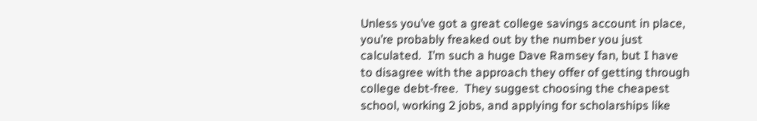Unless you’ve got a great college savings account in place, you’re probably freaked out by the number you just calculated.  I’m such a huge Dave Ramsey fan, but I have to disagree with the approach they offer of getting through college debt-free.  They suggest choosing the cheapest school, working 2 jobs, and applying for scholarships like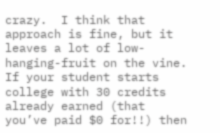crazy.  I think that approach is fine, but it leaves a lot of low-hanging-fruit on the vine.  If your student starts college with 30 credits already earned (that you’ve paid $0 for!!) then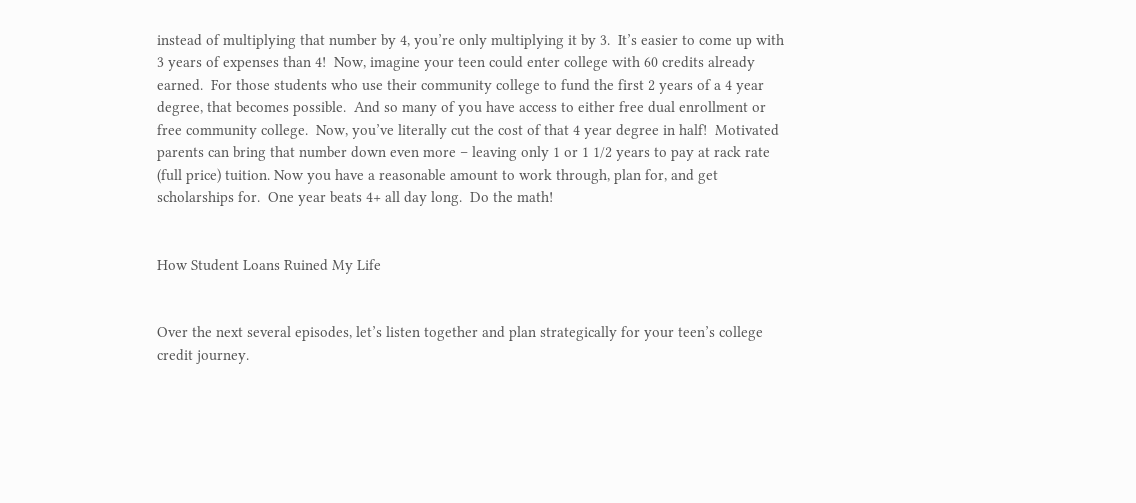instead of multiplying that number by 4, you’re only multiplying it by 3.  It’s easier to come up with 3 years of expenses than 4!  Now, imagine your teen could enter college with 60 credits already earned.  For those students who use their community college to fund the first 2 years of a 4 year degree, that becomes possible.  And so many of you have access to either free dual enrollment or free community college.  Now, you’ve literally cut the cost of that 4 year degree in half!  Motivated parents can bring that number down even more – leaving only 1 or 1 1/2 years to pay at rack rate (full price) tuition. Now you have a reasonable amount to work through, plan for, and get scholarships for.  One year beats 4+ all day long.  Do the math!


How Student Loans Ruined My Life


Over the next several episodes, let’s listen together and plan strategically for your teen’s college credit journey.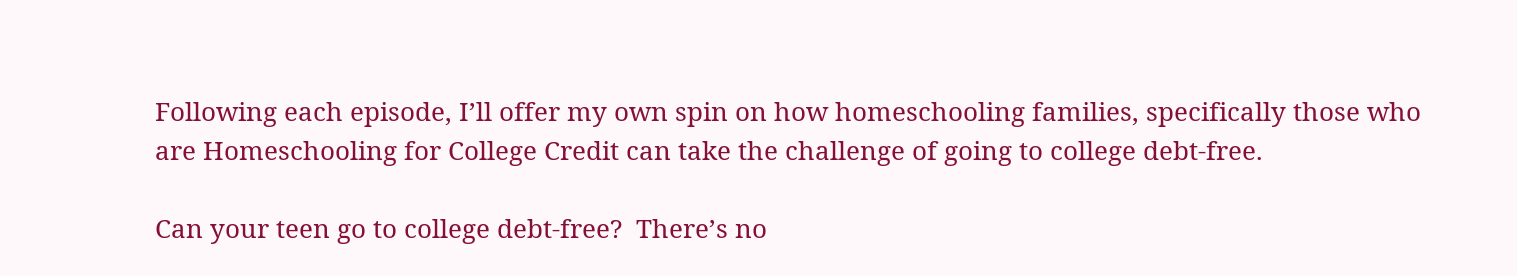Following each episode, I’ll offer my own spin on how homeschooling families, specifically those who are Homeschooling for College Credit can take the challenge of going to college debt-free.

Can your teen go to college debt-free?  There’s no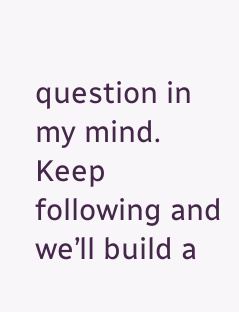question in my mind.  Keep following and we’ll build a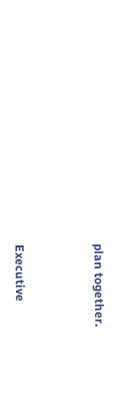plan together.



Executive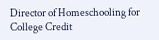Director of Homeschooling for College Credit